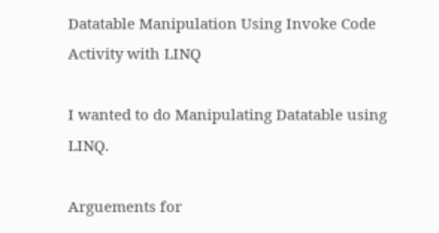Datatable Manipulation Using Invoke Code Activity with LINQ

I wanted to do Manipulating Datatable using LINQ.

Arguements for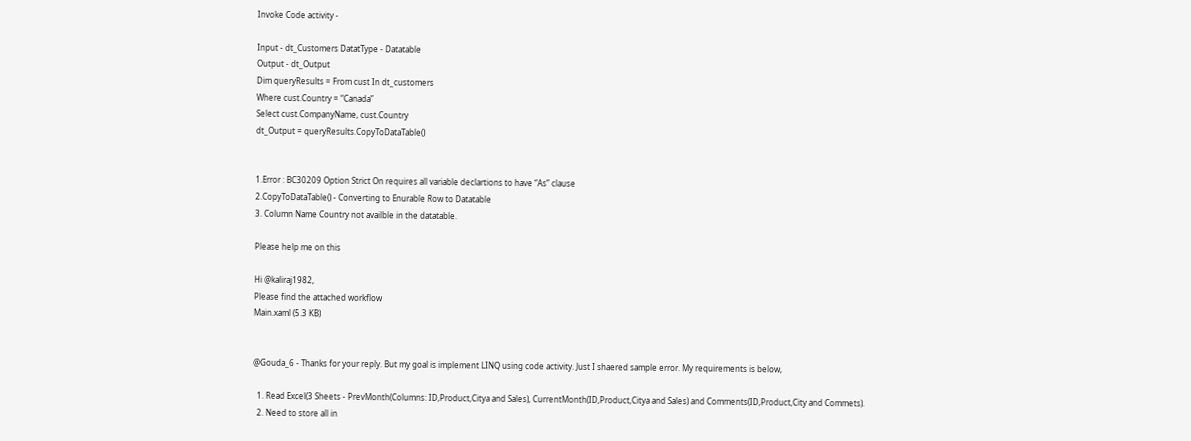Invoke Code activity -

Input - dt_Customers DatatType - Datatable
Output - dt_Output
Dim queryResults = From cust In dt_customers
Where cust.Country = “Canada”
Select cust.CompanyName, cust.Country
dt_Output = queryResults.CopyToDataTable()


1.Error : BC30209 Option Strict On requires all variable declartions to have “As” clause
2.CopyToDataTable() - Converting to Enurable Row to Datatable
3. Column Name Country not availble in the datatable.

Please help me on this

Hi @kaliraj1982,
Please find the attached workflow
Main.xaml (5.3 KB)


@Gouda_6 - Thanks for your reply. But my goal is implement LINQ using code activity. Just I shaered sample error. My requirements is below,

  1. Read Excel(3 Sheets - PrevMonth(Columns: ID,Product,Citya and Sales), CurrentMonth(ID,Product,Citya and Sales) and Comments(ID,Product,City and Commets).
  2. Need to store all in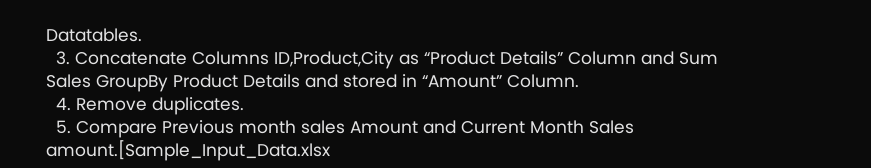Datatables.
  3. Concatenate Columns ID,Product,City as “Product Details” Column and Sum Sales GroupBy Product Details and stored in “Amount” Column.
  4. Remove duplicates.
  5. Compare Previous month sales Amount and Current Month Sales amount.[Sample_Input_Data.xlsx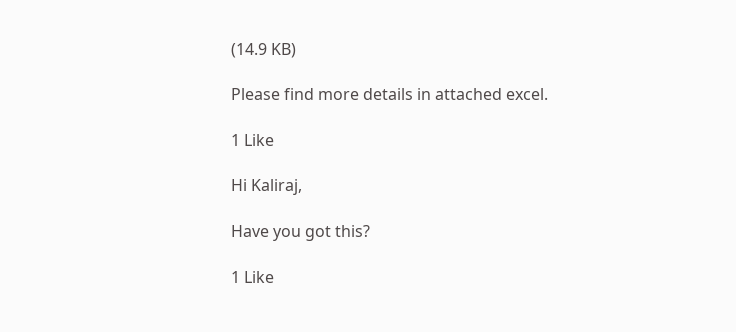(14.9 KB)

Please find more details in attached excel.

1 Like

Hi Kaliraj,

Have you got this?

1 Like